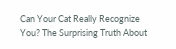Can Your Cat Really Recognize You? The Surprising Truth About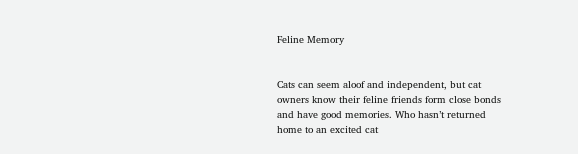Feline Memory


Cats can seem aloof and independent, but cat owners know their feline friends form close bonds and have good memories. Who hasn’t returned home to an excited cat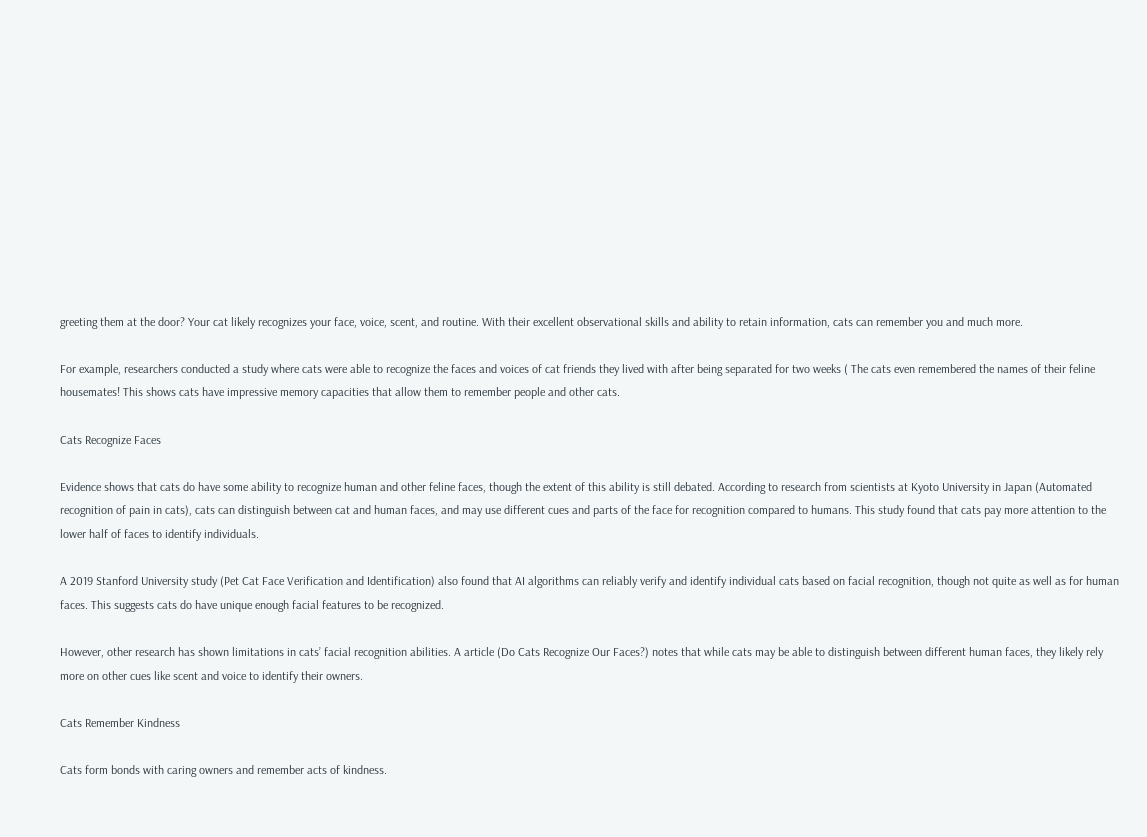greeting them at the door? Your cat likely recognizes your face, voice, scent, and routine. With their excellent observational skills and ability to retain information, cats can remember you and much more.

For example, researchers conducted a study where cats were able to recognize the faces and voices of cat friends they lived with after being separated for two weeks ( The cats even remembered the names of their feline housemates! This shows cats have impressive memory capacities that allow them to remember people and other cats.

Cats Recognize Faces

Evidence shows that cats do have some ability to recognize human and other feline faces, though the extent of this ability is still debated. According to research from scientists at Kyoto University in Japan (Automated recognition of pain in cats), cats can distinguish between cat and human faces, and may use different cues and parts of the face for recognition compared to humans. This study found that cats pay more attention to the lower half of faces to identify individuals.

A 2019 Stanford University study (Pet Cat Face Verification and Identification) also found that AI algorithms can reliably verify and identify individual cats based on facial recognition, though not quite as well as for human faces. This suggests cats do have unique enough facial features to be recognized.

However, other research has shown limitations in cats’ facial recognition abilities. A article (Do Cats Recognize Our Faces?) notes that while cats may be able to distinguish between different human faces, they likely rely more on other cues like scent and voice to identify their owners.

Cats Remember Kindness

Cats form bonds with caring owners and remember acts of kindness.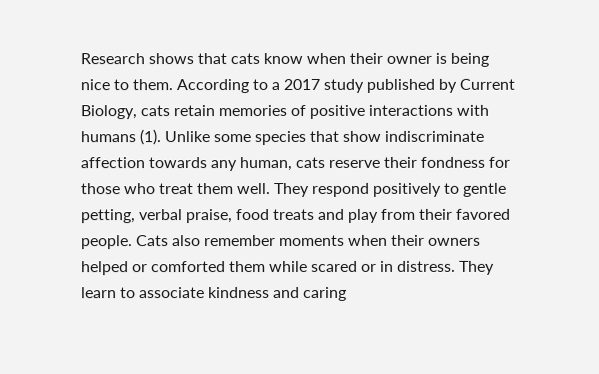Research shows that cats know when their owner is being nice to them. According to a 2017 study published by Current Biology, cats retain memories of positive interactions with humans (1). Unlike some species that show indiscriminate affection towards any human, cats reserve their fondness for those who treat them well. They respond positively to gentle petting, verbal praise, food treats and play from their favored people. Cats also remember moments when their owners helped or comforted them while scared or in distress. They learn to associate kindness and caring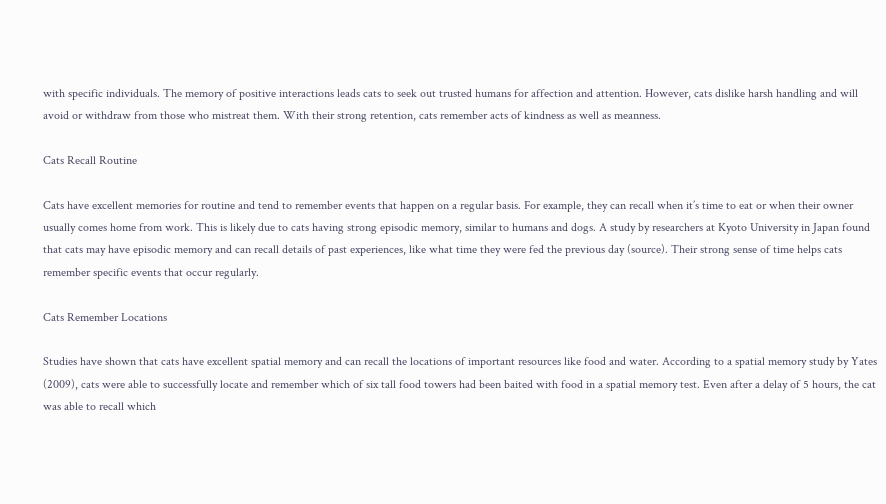with specific individuals. The memory of positive interactions leads cats to seek out trusted humans for affection and attention. However, cats dislike harsh handling and will avoid or withdraw from those who mistreat them. With their strong retention, cats remember acts of kindness as well as meanness.

Cats Recall Routine

Cats have excellent memories for routine and tend to remember events that happen on a regular basis. For example, they can recall when it’s time to eat or when their owner usually comes home from work. This is likely due to cats having strong episodic memory, similar to humans and dogs. A study by researchers at Kyoto University in Japan found that cats may have episodic memory and can recall details of past experiences, like what time they were fed the previous day (source). Their strong sense of time helps cats remember specific events that occur regularly.

Cats Remember Locations

Studies have shown that cats have excellent spatial memory and can recall the locations of important resources like food and water. According to a spatial memory study by Yates (2009), cats were able to successfully locate and remember which of six tall food towers had been baited with food in a spatial memory test. Even after a delay of 5 hours, the cat was able to recall which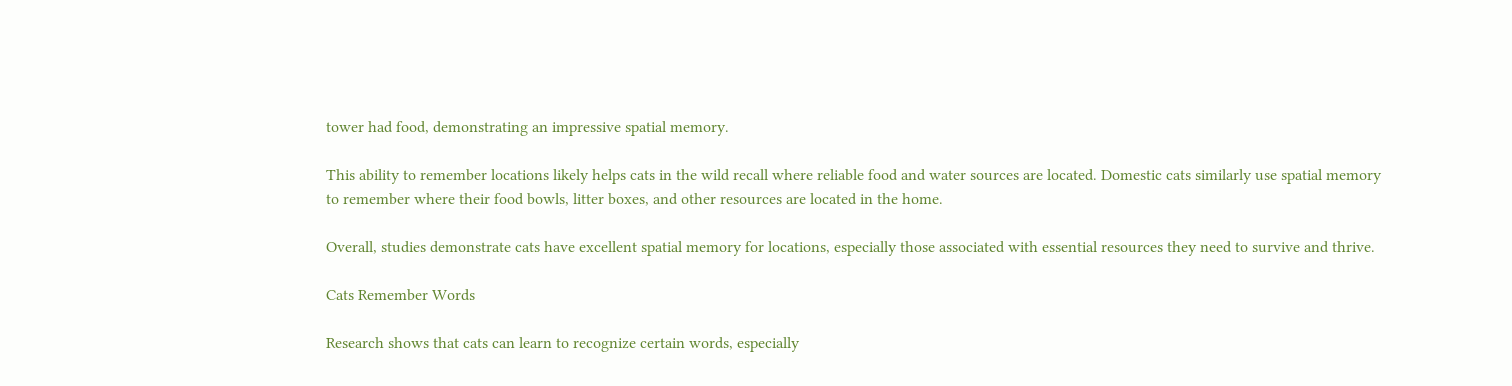tower had food, demonstrating an impressive spatial memory.

This ability to remember locations likely helps cats in the wild recall where reliable food and water sources are located. Domestic cats similarly use spatial memory to remember where their food bowls, litter boxes, and other resources are located in the home.

Overall, studies demonstrate cats have excellent spatial memory for locations, especially those associated with essential resources they need to survive and thrive.

Cats Remember Words

Research shows that cats can learn to recognize certain words, especially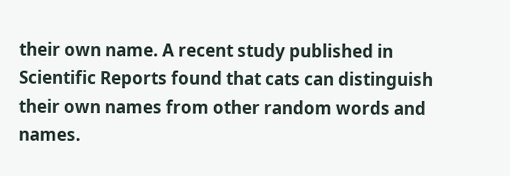their own name. A recent study published in Scientific Reports found that cats can distinguish their own names from other random words and names.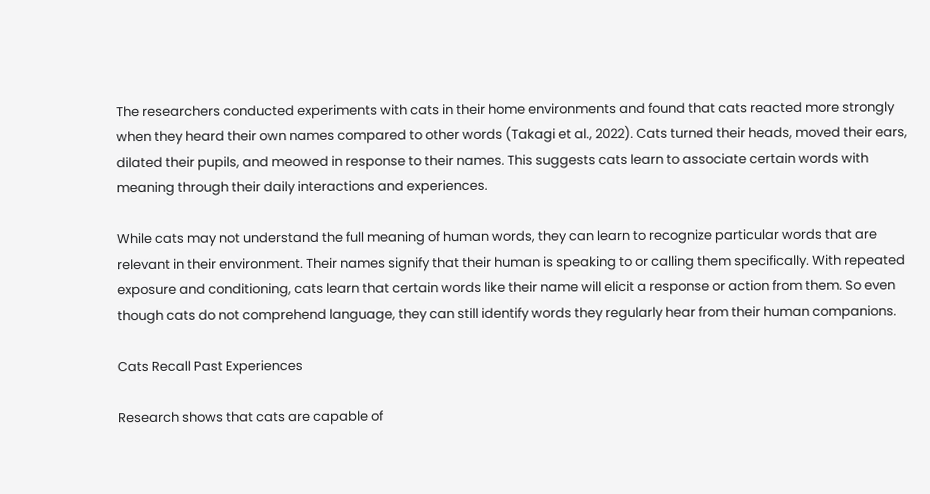The researchers conducted experiments with cats in their home environments and found that cats reacted more strongly when they heard their own names compared to other words (Takagi et al., 2022). Cats turned their heads, moved their ears, dilated their pupils, and meowed in response to their names. This suggests cats learn to associate certain words with meaning through their daily interactions and experiences.

While cats may not understand the full meaning of human words, they can learn to recognize particular words that are relevant in their environment. Their names signify that their human is speaking to or calling them specifically. With repeated exposure and conditioning, cats learn that certain words like their name will elicit a response or action from them. So even though cats do not comprehend language, they can still identify words they regularly hear from their human companions.

Cats Recall Past Experiences

Research shows that cats are capable of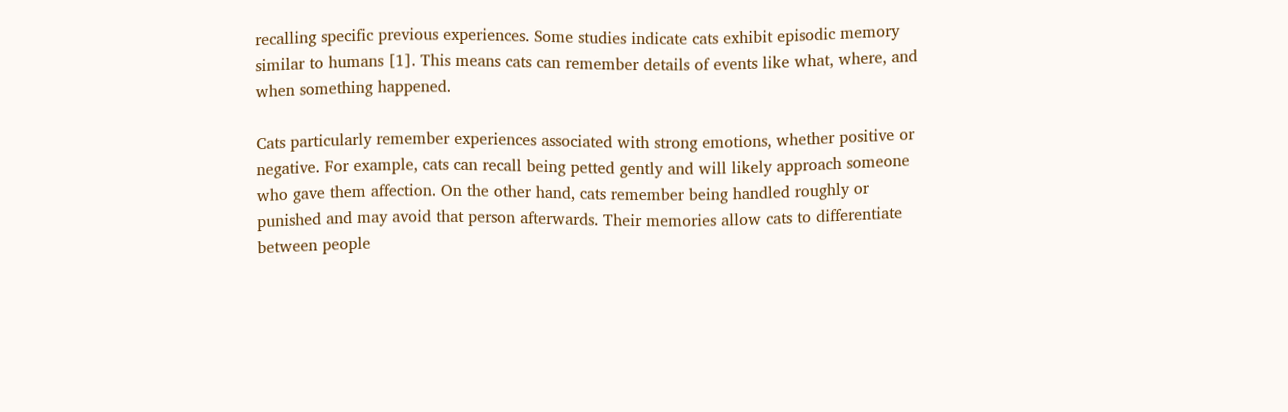recalling specific previous experiences. Some studies indicate cats exhibit episodic memory similar to humans [1]. This means cats can remember details of events like what, where, and when something happened.

Cats particularly remember experiences associated with strong emotions, whether positive or negative. For example, cats can recall being petted gently and will likely approach someone who gave them affection. On the other hand, cats remember being handled roughly or punished and may avoid that person afterwards. Their memories allow cats to differentiate between people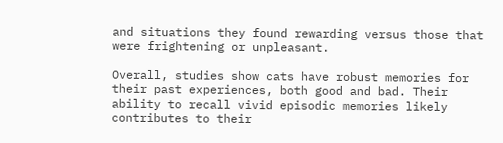and situations they found rewarding versus those that were frightening or unpleasant.

Overall, studies show cats have robust memories for their past experiences, both good and bad. Their ability to recall vivid episodic memories likely contributes to their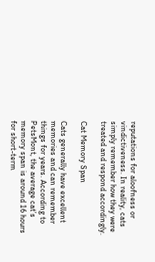reputations for aloofness or vindictiveness. In reality, cats simply remember how they were treated and respond accordingly.

Cat Memory Span

Cats generally have excellent memories and can remember things for years. According to PetsMont, the average cat’s memory span is around 16 hours for short-term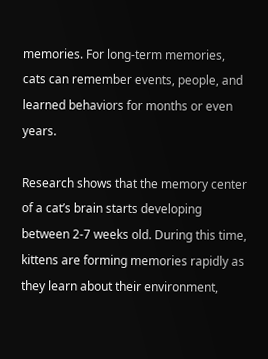memories. For long-term memories, cats can remember events, people, and learned behaviors for months or even years.

Research shows that the memory center of a cat’s brain starts developing between 2-7 weeks old. During this time, kittens are forming memories rapidly as they learn about their environment,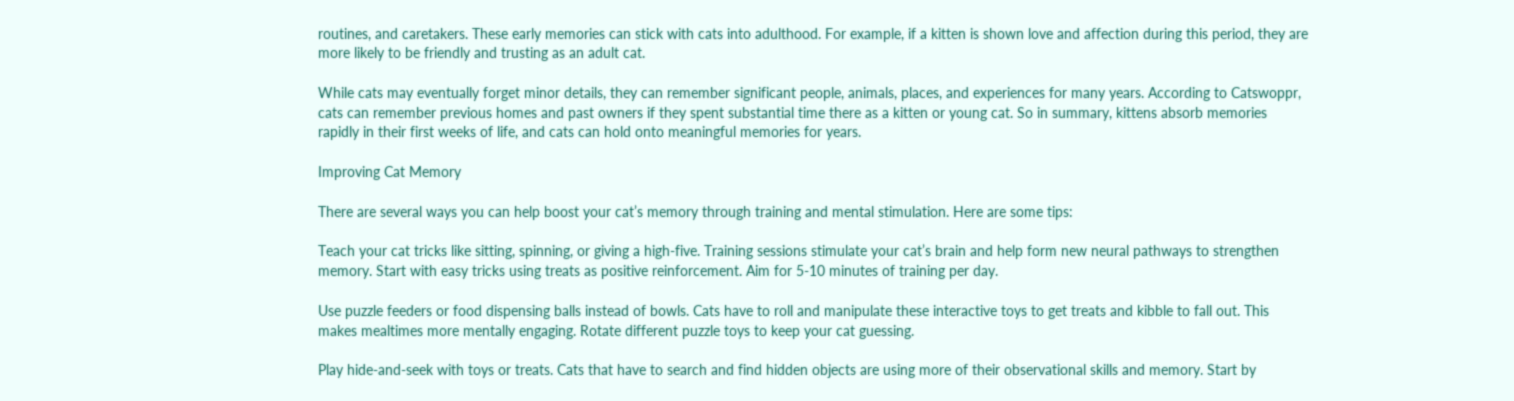routines, and caretakers. These early memories can stick with cats into adulthood. For example, if a kitten is shown love and affection during this period, they are more likely to be friendly and trusting as an adult cat.

While cats may eventually forget minor details, they can remember significant people, animals, places, and experiences for many years. According to Catswoppr, cats can remember previous homes and past owners if they spent substantial time there as a kitten or young cat. So in summary, kittens absorb memories rapidly in their first weeks of life, and cats can hold onto meaningful memories for years.

Improving Cat Memory

There are several ways you can help boost your cat’s memory through training and mental stimulation. Here are some tips:

Teach your cat tricks like sitting, spinning, or giving a high-five. Training sessions stimulate your cat’s brain and help form new neural pathways to strengthen memory. Start with easy tricks using treats as positive reinforcement. Aim for 5-10 minutes of training per day.

Use puzzle feeders or food dispensing balls instead of bowls. Cats have to roll and manipulate these interactive toys to get treats and kibble to fall out. This makes mealtimes more mentally engaging. Rotate different puzzle toys to keep your cat guessing.

Play hide-and-seek with toys or treats. Cats that have to search and find hidden objects are using more of their observational skills and memory. Start by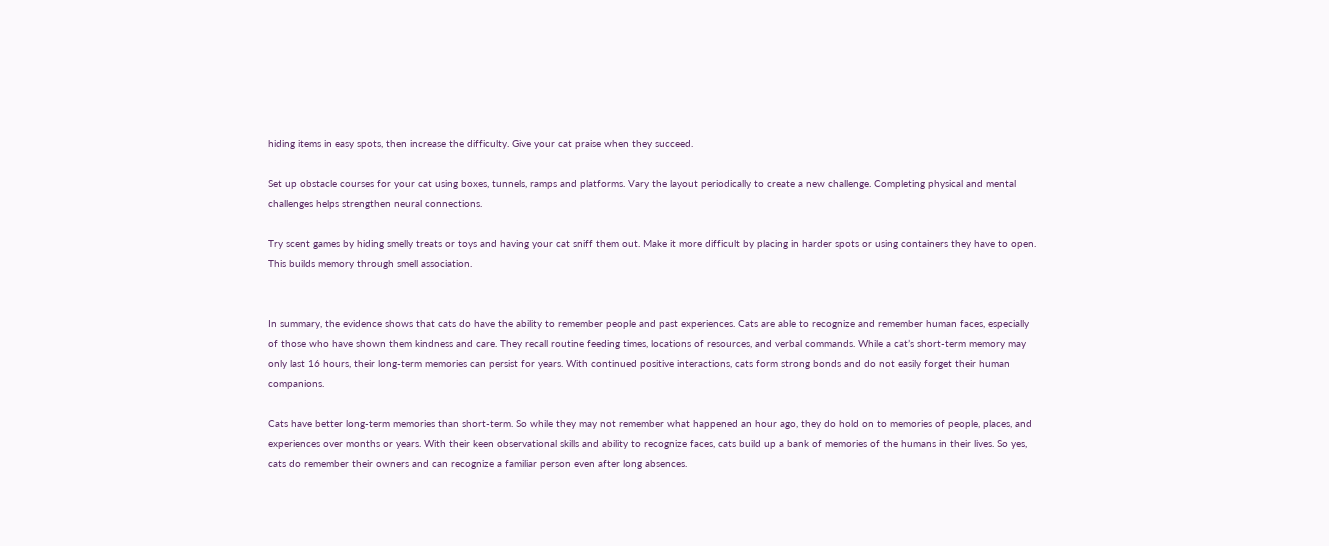hiding items in easy spots, then increase the difficulty. Give your cat praise when they succeed.

Set up obstacle courses for your cat using boxes, tunnels, ramps and platforms. Vary the layout periodically to create a new challenge. Completing physical and mental challenges helps strengthen neural connections.

Try scent games by hiding smelly treats or toys and having your cat sniff them out. Make it more difficult by placing in harder spots or using containers they have to open. This builds memory through smell association.


In summary, the evidence shows that cats do have the ability to remember people and past experiences. Cats are able to recognize and remember human faces, especially of those who have shown them kindness and care. They recall routine feeding times, locations of resources, and verbal commands. While a cat’s short-term memory may only last 16 hours, their long-term memories can persist for years. With continued positive interactions, cats form strong bonds and do not easily forget their human companions.

Cats have better long-term memories than short-term. So while they may not remember what happened an hour ago, they do hold on to memories of people, places, and experiences over months or years. With their keen observational skills and ability to recognize faces, cats build up a bank of memories of the humans in their lives. So yes, cats do remember their owners and can recognize a familiar person even after long absences.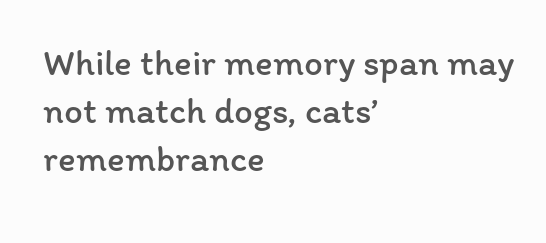While their memory span may not match dogs, cats’ remembrance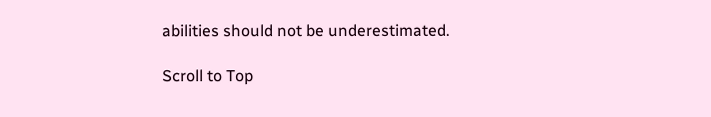abilities should not be underestimated.

Scroll to Top